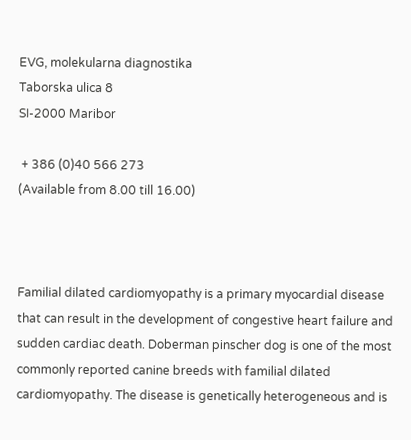EVG, molekularna diagnostika
Taborska ulica 8
SI-2000 Maribor

 + 386 (0)40 566 273
(Available from 8.00 till 16.00)



Familial dilated cardiomyopathy is a primary myocardial disease that can result in the development of congestive heart failure and sudden cardiac death. Doberman pinscher dog is one of the most commonly reported canine breeds with familial dilated cardiomyopathy. The disease is genetically heterogeneous and is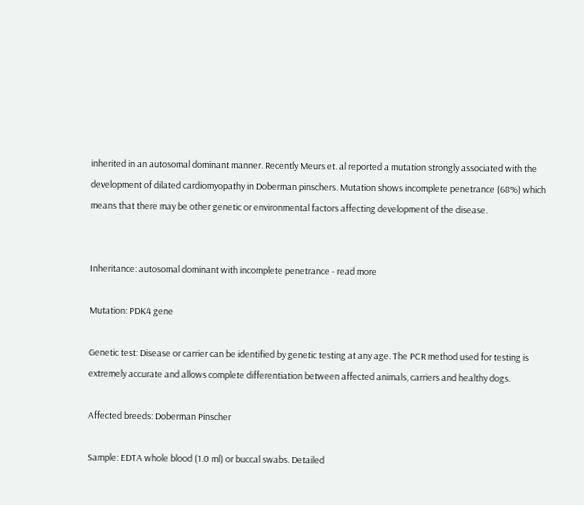inherited in an autosomal dominant manner. Recently Meurs et. al reported a mutation strongly associated with the development of dilated cardiomyopathy in Doberman pinschers. Mutation shows incomplete penetrance (68%) which means that there may be other genetic or environmental factors affecting development of the disease.


Inheritance: autosomal dominant with incomplete penetrance - read more

Mutation: PDK4 gene

Genetic test: Disease or carrier can be identified by genetic testing at any age. The PCR method used for testing is extremely accurate and allows complete differentiation between affected animals, carriers and healthy dogs.

Affected breeds: Doberman Pinscher

Sample: EDTA whole blood (1.0 ml) or buccal swabs. Detailed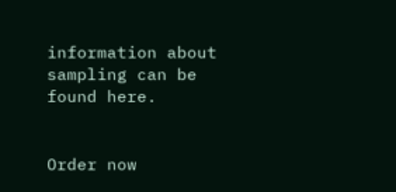information about sampling can be found here.


Order now